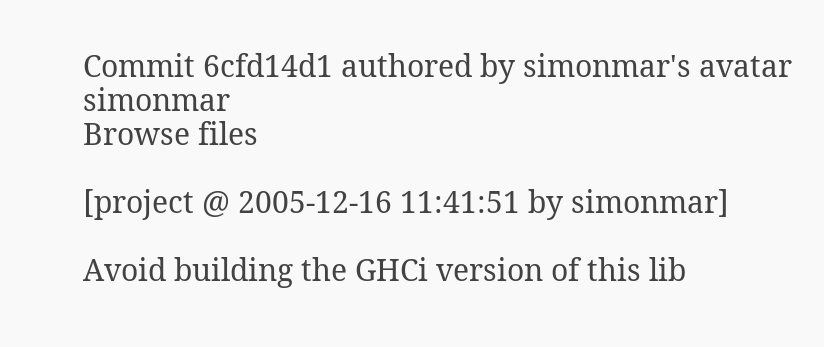Commit 6cfd14d1 authored by simonmar's avatar simonmar
Browse files

[project @ 2005-12-16 11:41:51 by simonmar]

Avoid building the GHCi version of this lib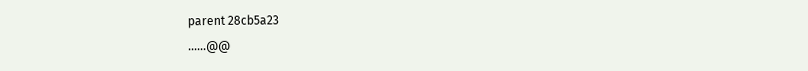parent 28cb5a23
......@@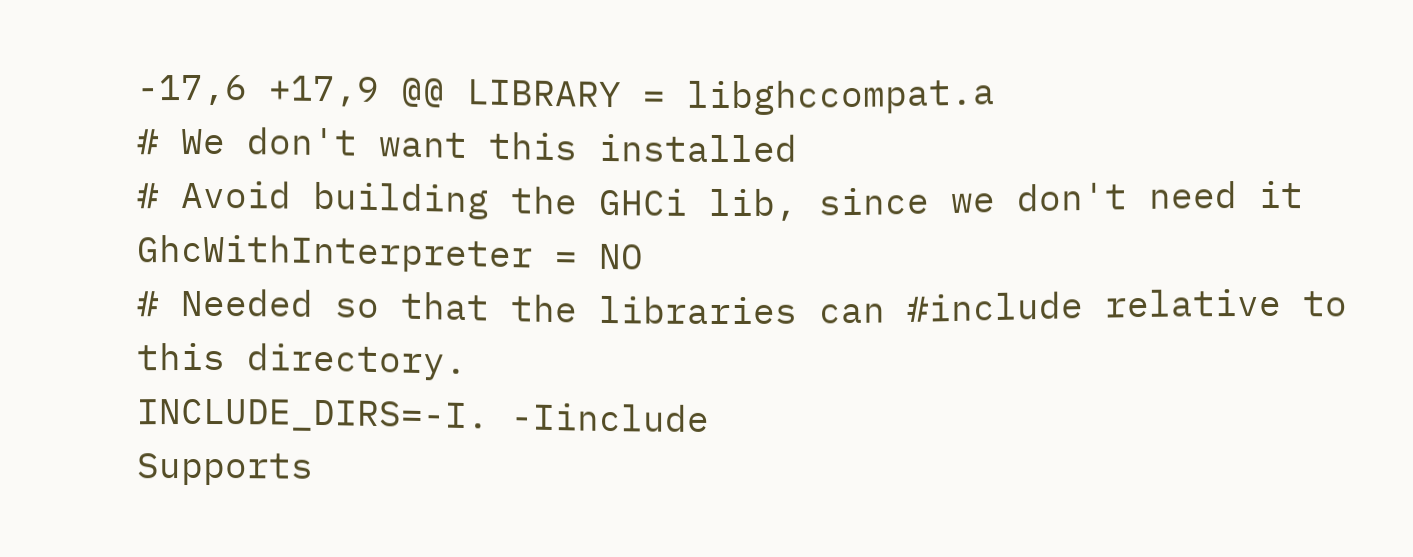-17,6 +17,9 @@ LIBRARY = libghccompat.a
# We don't want this installed
# Avoid building the GHCi lib, since we don't need it
GhcWithInterpreter = NO
# Needed so that the libraries can #include relative to this directory.
INCLUDE_DIRS=-I. -Iinclude
Supports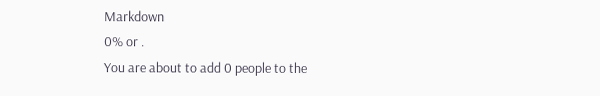Markdown
0% or .
You are about to add 0 people to the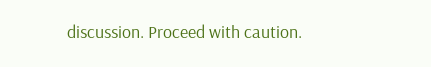discussion. Proceed with caution.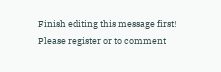Finish editing this message first!
Please register or to comment